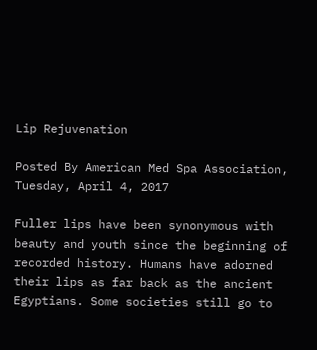Lip Rejuvenation

Posted By American Med Spa Association, Tuesday, April 4, 2017

Fuller lips have been synonymous with beauty and youth since the beginning of recorded history. Humans have adorned their lips as far back as the ancient Egyptians. Some societies still go to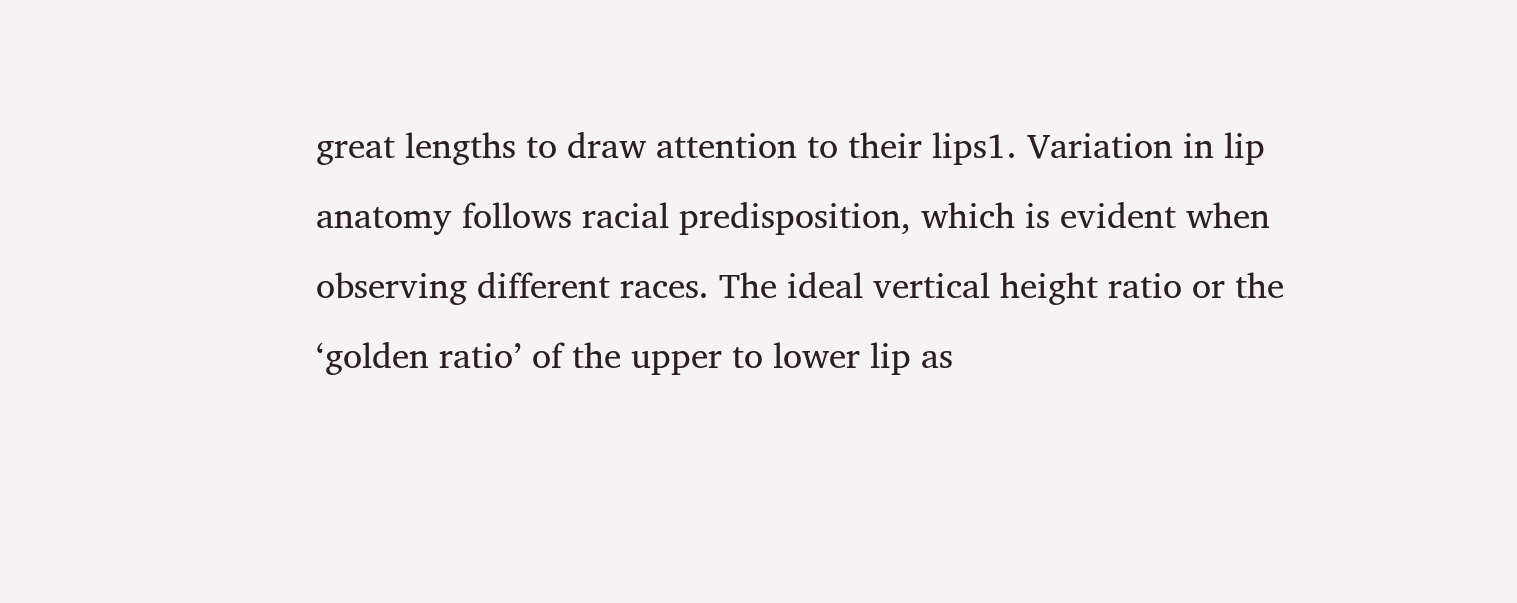great lengths to draw attention to their lips1. Variation in lip anatomy follows racial predisposition, which is evident when observing different races. The ideal vertical height ratio or the ‘golden ratio’ of the upper to lower lip as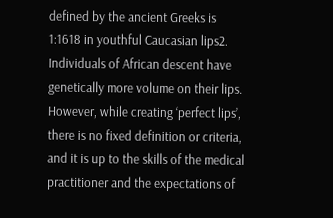defined by the ancient Greeks is 1:1618 in youthful Caucasian lips2. Individuals of African descent have genetically more volume on their lips. However, while creating ‘perfect lips’, there is no fixed definition or criteria, and it is up to the skills of the medical practitioner and the expectations of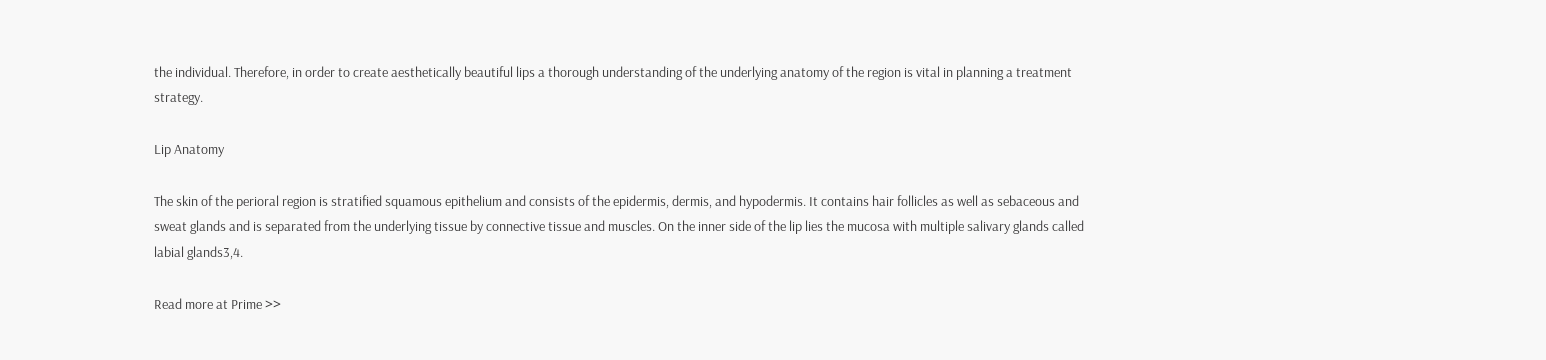the individual. Therefore, in order to create aesthetically beautiful lips a thorough understanding of the underlying anatomy of the region is vital in planning a treatment strategy.

Lip Anatomy

The skin of the perioral region is stratified squamous epithelium and consists of the epidermis, dermis, and hypodermis. It contains hair follicles as well as sebaceous and sweat glands and is separated from the underlying tissue by connective tissue and muscles. On the inner side of the lip lies the mucosa with multiple salivary glands called labial glands3,4.

Read more at Prime >>